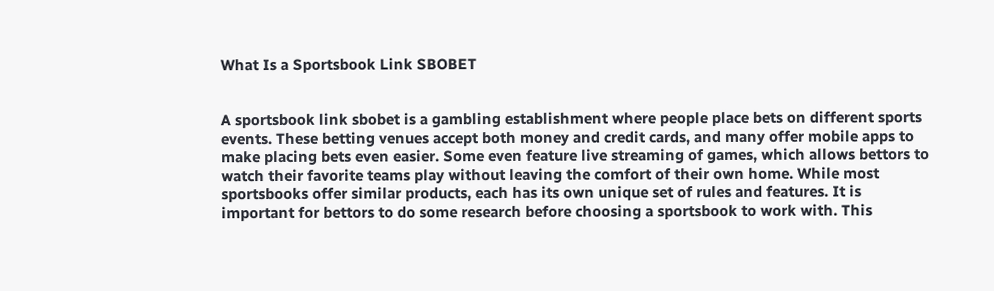What Is a Sportsbook Link SBOBET


A sportsbook link sbobet is a gambling establishment where people place bets on different sports events. These betting venues accept both money and credit cards, and many offer mobile apps to make placing bets even easier. Some even feature live streaming of games, which allows bettors to watch their favorite teams play without leaving the comfort of their own home. While most sportsbooks offer similar products, each has its own unique set of rules and features. It is important for bettors to do some research before choosing a sportsbook to work with. This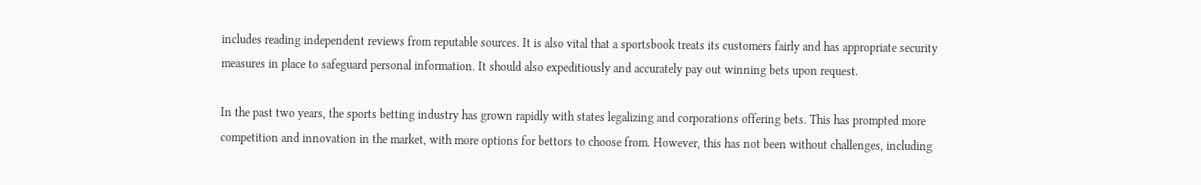includes reading independent reviews from reputable sources. It is also vital that a sportsbook treats its customers fairly and has appropriate security measures in place to safeguard personal information. It should also expeditiously and accurately pay out winning bets upon request.

In the past two years, the sports betting industry has grown rapidly with states legalizing and corporations offering bets. This has prompted more competition and innovation in the market, with more options for bettors to choose from. However, this has not been without challenges, including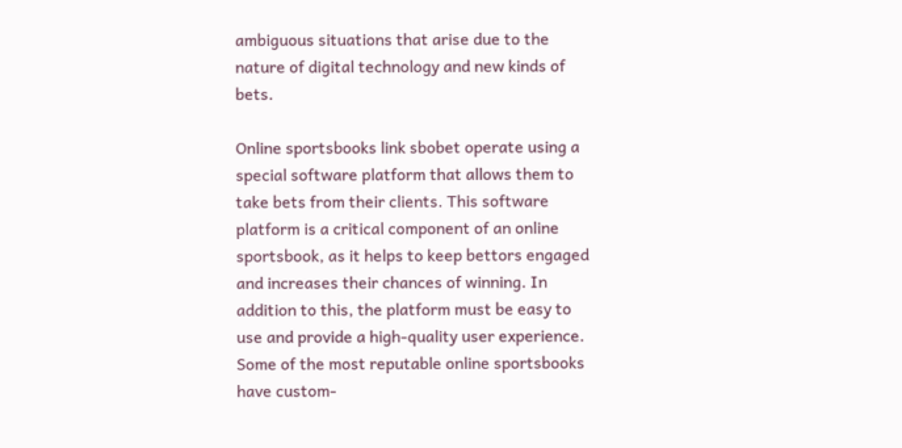ambiguous situations that arise due to the nature of digital technology and new kinds of bets.

Online sportsbooks link sbobet operate using a special software platform that allows them to take bets from their clients. This software platform is a critical component of an online sportsbook, as it helps to keep bettors engaged and increases their chances of winning. In addition to this, the platform must be easy to use and provide a high-quality user experience. Some of the most reputable online sportsbooks have custom-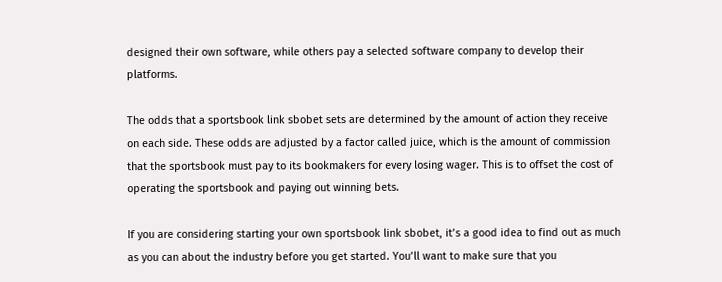designed their own software, while others pay a selected software company to develop their platforms.

The odds that a sportsbook link sbobet sets are determined by the amount of action they receive on each side. These odds are adjusted by a factor called juice, which is the amount of commission that the sportsbook must pay to its bookmakers for every losing wager. This is to offset the cost of operating the sportsbook and paying out winning bets.

If you are considering starting your own sportsbook link sbobet, it’s a good idea to find out as much as you can about the industry before you get started. You’ll want to make sure that you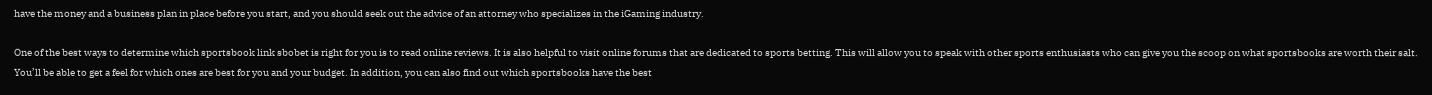have the money and a business plan in place before you start, and you should seek out the advice of an attorney who specializes in the iGaming industry.

One of the best ways to determine which sportsbook link sbobet is right for you is to read online reviews. It is also helpful to visit online forums that are dedicated to sports betting. This will allow you to speak with other sports enthusiasts who can give you the scoop on what sportsbooks are worth their salt. You’ll be able to get a feel for which ones are best for you and your budget. In addition, you can also find out which sportsbooks have the best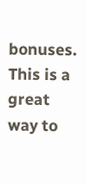bonuses. This is a great way to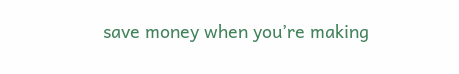save money when you’re making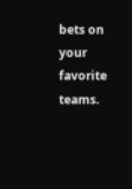bets on your favorite teams.